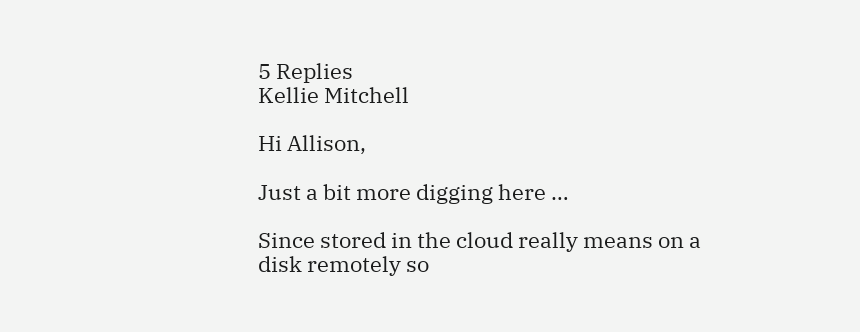5 Replies
Kellie Mitchell

Hi Allison,

Just a bit more digging here …

Since stored in the cloud really means on a disk remotely so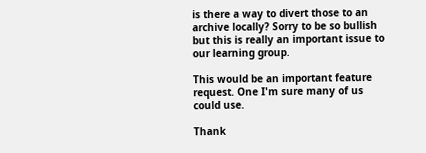is there a way to divert those to an archive locally? Sorry to be so bullish but this is really an important issue to our learning group.

This would be an important feature request. One I'm sure many of us could use.

Thank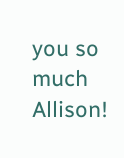you so much Allison!